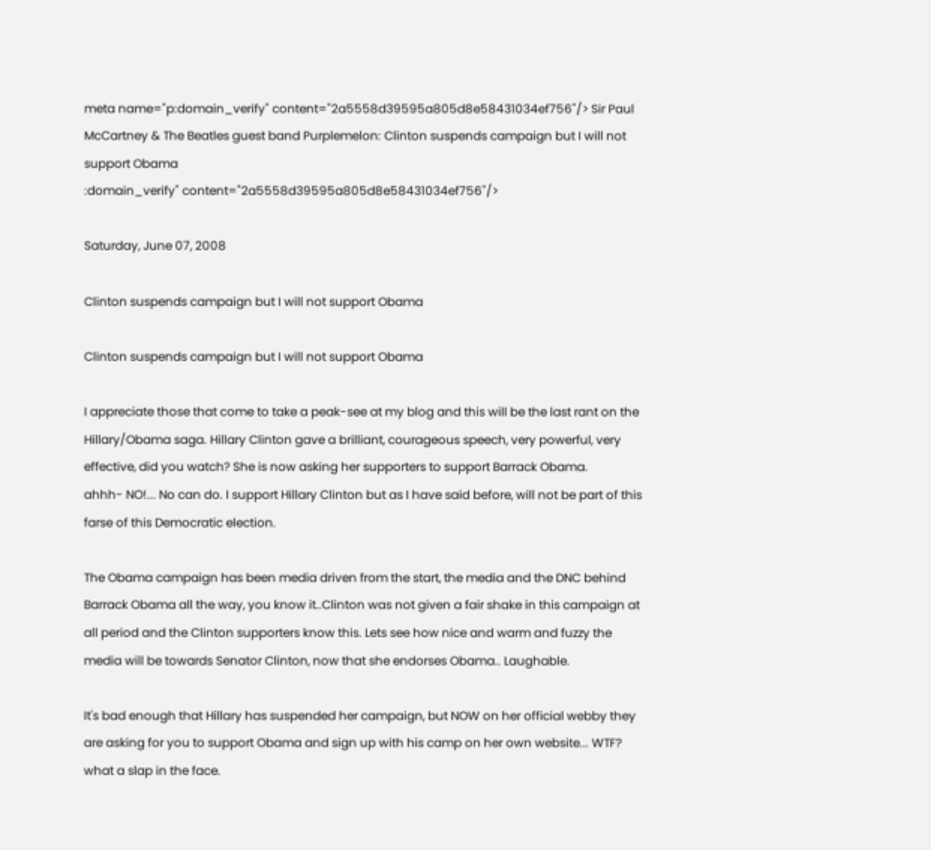meta name="p:domain_verify" content="2a5558d39595a805d8e58431034ef756"/> Sir Paul McCartney & The Beatles guest band Purplemelon: Clinton suspends campaign but I will not support Obama
:domain_verify" content="2a5558d39595a805d8e58431034ef756"/>

Saturday, June 07, 2008

Clinton suspends campaign but I will not support Obama

Clinton suspends campaign but I will not support Obama

I appreciate those that come to take a peak-see at my blog and this will be the last rant on the Hillary/Obama saga. Hillary Clinton gave a brilliant, courageous speech, very powerful, very effective, did you watch? She is now asking her supporters to support Barrack Obama.
ahhh- NO!... No can do. I support Hillary Clinton but as I have said before, will not be part of this farse of this Democratic election.

The Obama campaign has been media driven from the start, the media and the DNC behind Barrack Obama all the way, you know it..Clinton was not given a fair shake in this campaign at all period and the Clinton supporters know this. Lets see how nice and warm and fuzzy the media will be towards Senator Clinton, now that she endorses Obama.. Laughable.

It's bad enough that Hillary has suspended her campaign, but NOW on her official webby they are asking for you to support Obama and sign up with his camp on her own website... WTF? what a slap in the face.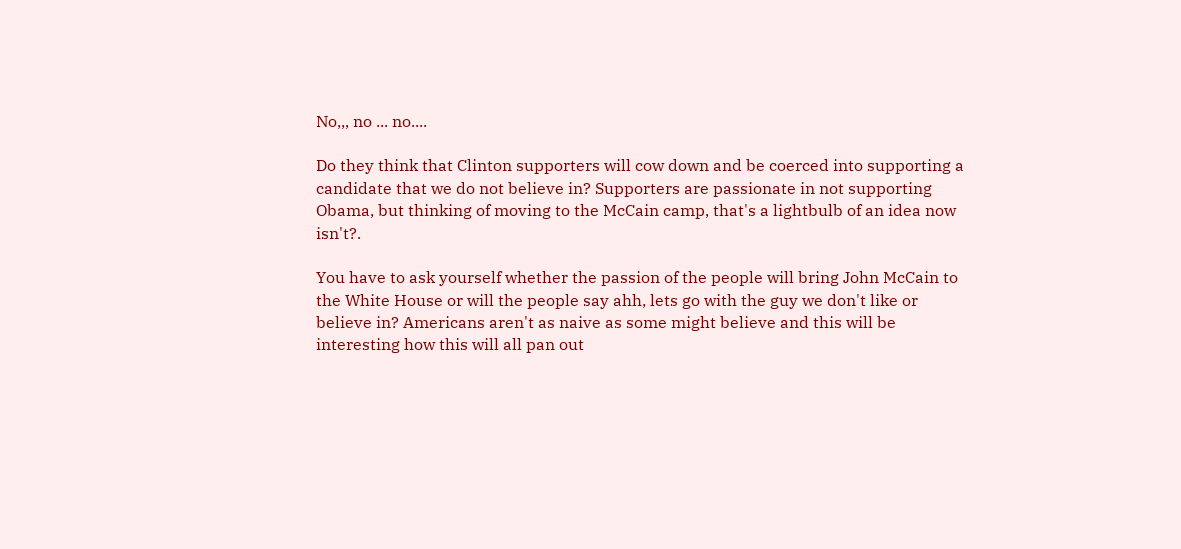No,,, no ... no....

Do they think that Clinton supporters will cow down and be coerced into supporting a candidate that we do not believe in? Supporters are passionate in not supporting Obama, but thinking of moving to the McCain camp, that's a lightbulb of an idea now isn't?.

You have to ask yourself whether the passion of the people will bring John McCain to the White House or will the people say ahh, lets go with the guy we don't like or believe in? Americans aren't as naive as some might believe and this will be interesting how this will all pan out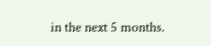in the next 5 months.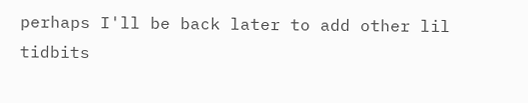perhaps I'll be back later to add other lil tidbits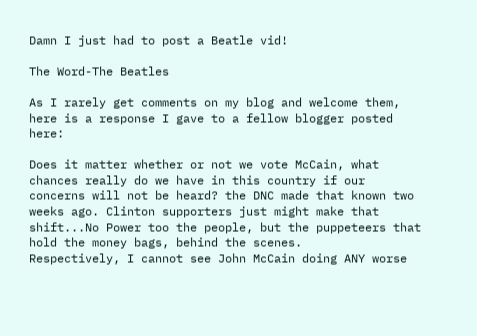Damn I just had to post a Beatle vid!

The Word-The Beatles

As I rarely get comments on my blog and welcome them, here is a response I gave to a fellow blogger posted here:

Does it matter whether or not we vote McCain, what chances really do we have in this country if our concerns will not be heard? the DNC made that known two weeks ago. Clinton supporters just might make that shift...No Power too the people, but the puppeteers that hold the money bags, behind the scenes.
Respectively, I cannot see John McCain doing ANY worse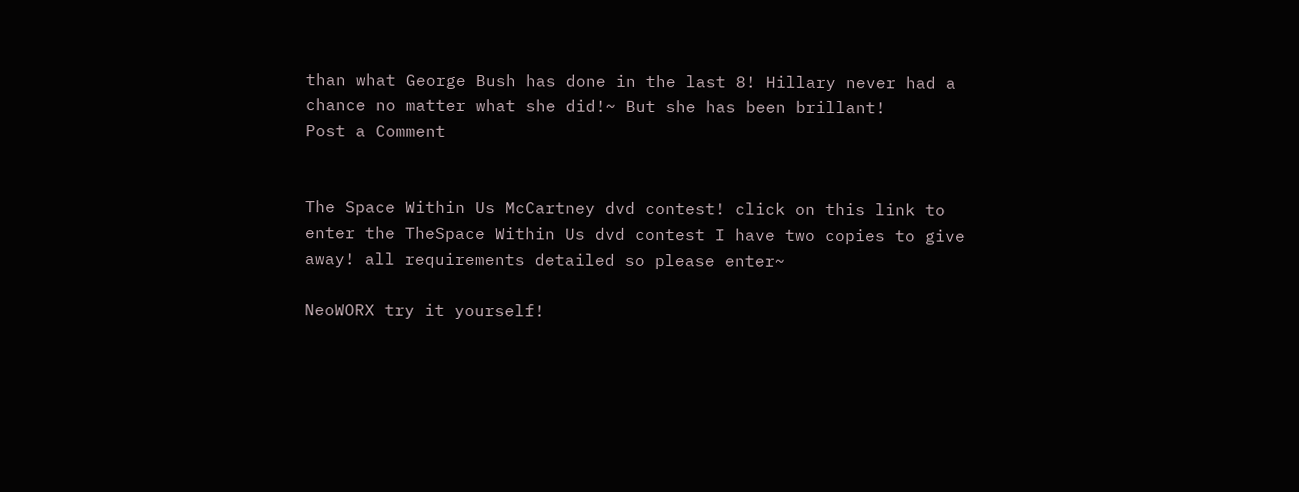than what George Bush has done in the last 8! Hillary never had a chance no matter what she did!~ But she has been brillant!
Post a Comment


The Space Within Us McCartney dvd contest! click on this link to enter the TheSpace Within Us dvd contest I have two copies to give away! all requirements detailed so please enter~

NeoWORX try it yourself!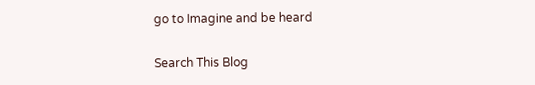go to Imagine and be heard

Search This Blog